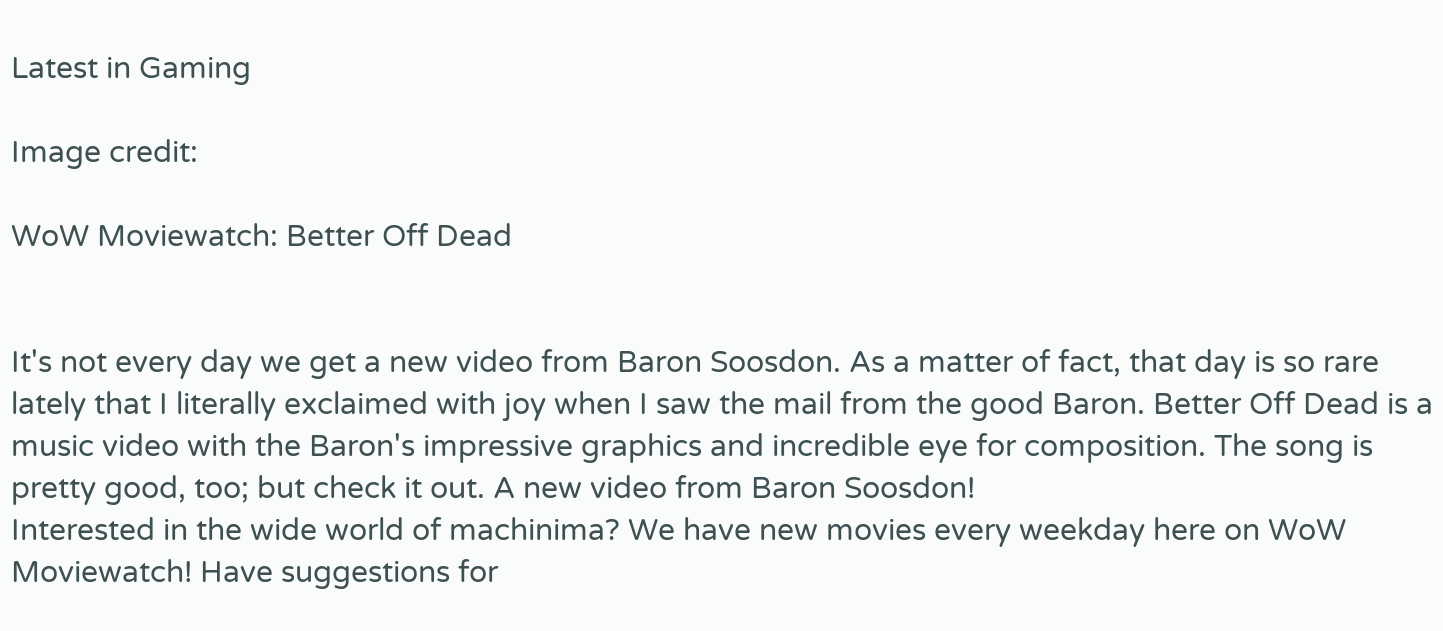Latest in Gaming

Image credit:

WoW Moviewatch: Better Off Dead


It's not every day we get a new video from Baron Soosdon. As a matter of fact, that day is so rare lately that I literally exclaimed with joy when I saw the mail from the good Baron. Better Off Dead is a music video with the Baron's impressive graphics and incredible eye for composition. The song is pretty good, too; but check it out. A new video from Baron Soosdon!
Interested in the wide world of machinima? We have new movies every weekday here on WoW Moviewatch! Have suggestions for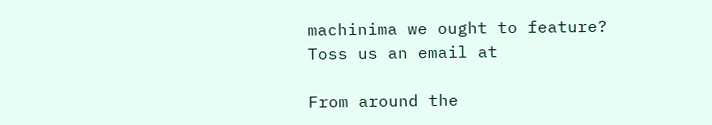machinima we ought to feature? Toss us an email at

From around the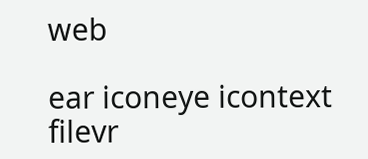web

ear iconeye icontext filevr